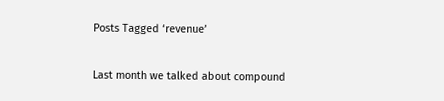Posts Tagged ‘revenue’

Last month we talked about compound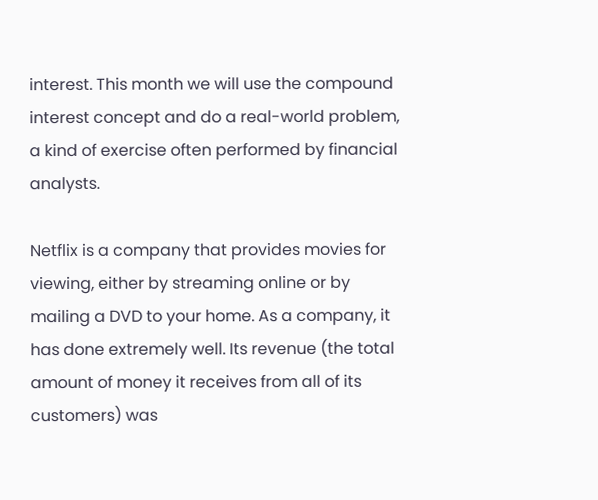interest. This month we will use the compound interest concept and do a real-world problem, a kind of exercise often performed by financial analysts.

Netflix is a company that provides movies for viewing, either by streaming online or by mailing a DVD to your home. As a company, it has done extremely well. Its revenue (the total amount of money it receives from all of its customers) was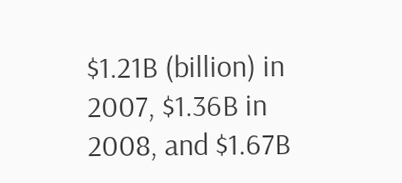$1.21B (billion) in 2007, $1.36B in 2008, and $1.67B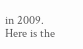in 2009. Here is the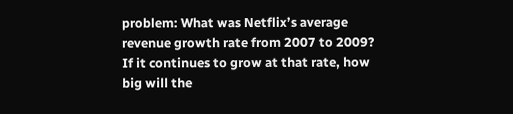problem: What was Netflix’s average revenue growth rate from 2007 to 2009? If it continues to grow at that rate, how big will the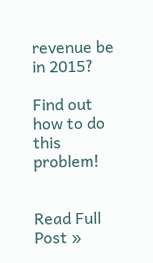revenue be in 2015?

Find out how to do this problem!


Read Full Post »